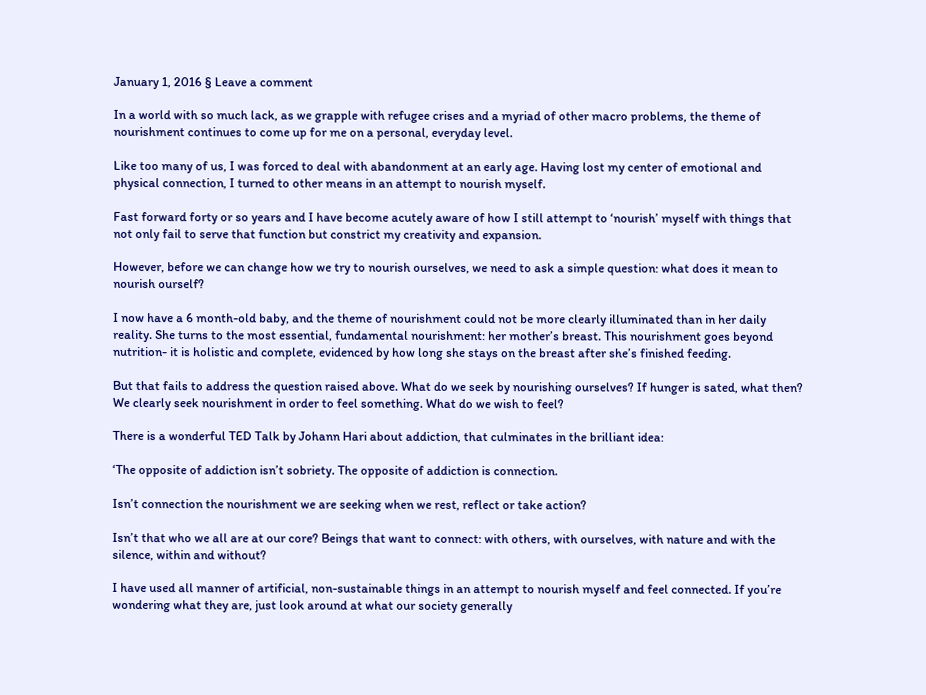January 1, 2016 § Leave a comment

In a world with so much lack, as we grapple with refugee crises and a myriad of other macro problems, the theme of nourishment continues to come up for me on a personal, everyday level.

Like too many of us, I was forced to deal with abandonment at an early age. Having lost my center of emotional and physical connection, I turned to other means in an attempt to nourish myself.

Fast forward forty or so years and I have become acutely aware of how I still attempt to ‘nourish’ myself with things that not only fail to serve that function but constrict my creativity and expansion.

However, before we can change how we try to nourish ourselves, we need to ask a simple question: what does it mean to nourish ourself?

I now have a 6 month-old baby, and the theme of nourishment could not be more clearly illuminated than in her daily reality. She turns to the most essential, fundamental nourishment: her mother’s breast. This nourishment goes beyond nutrition- it is holistic and complete, evidenced by how long she stays on the breast after she’s finished feeding.

But that fails to address the question raised above. What do we seek by nourishing ourselves? If hunger is sated, what then? We clearly seek nourishment in order to feel something. What do we wish to feel?

There is a wonderful TED Talk by Johann Hari about addiction, that culminates in the brilliant idea:

‘The opposite of addiction isn’t sobriety. The opposite of addiction is connection.

Isn’t connection the nourishment we are seeking when we rest, reflect or take action?

Isn’t that who we all are at our core? Beings that want to connect: with others, with ourselves, with nature and with the silence, within and without?

I have used all manner of artificial, non-sustainable things in an attempt to nourish myself and feel connected. If you’re wondering what they are, just look around at what our society generally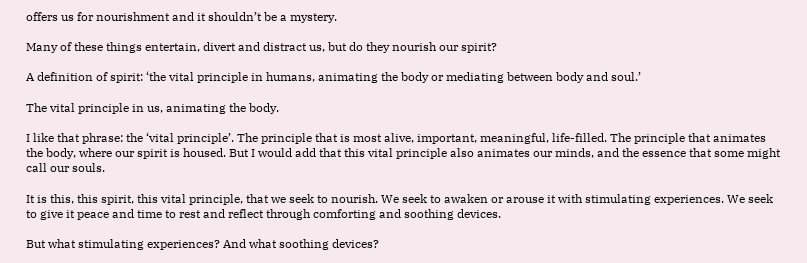offers us for nourishment and it shouldn’t be a mystery.

Many of these things entertain, divert and distract us, but do they nourish our spirit?

A definition of spirit: ‘the vital principle in humans, animating the body or mediating between body and soul.’

The vital principle in us, animating the body.

I like that phrase: the ‘vital principle’. The principle that is most alive, important, meaningful, life-filled. The principle that animates the body, where our spirit is housed. But I would add that this vital principle also animates our minds, and the essence that some might call our souls.

It is this, this spirit, this vital principle, that we seek to nourish. We seek to awaken or arouse it with stimulating experiences. We seek to give it peace and time to rest and reflect through comforting and soothing devices.

But what stimulating experiences? And what soothing devices?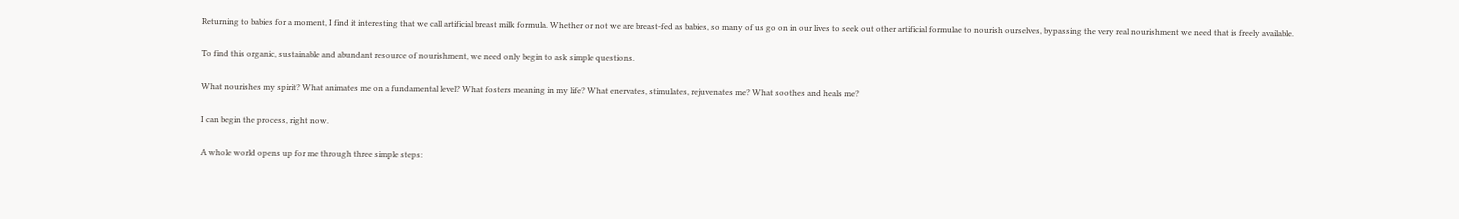Returning to babies for a moment, I find it interesting that we call artificial breast milk formula. Whether or not we are breast-fed as babies, so many of us go on in our lives to seek out other artificial formulae to nourish ourselves, bypassing the very real nourishment we need that is freely available.

To find this organic, sustainable and abundant resource of nourishment, we need only begin to ask simple questions.

What nourishes my spirit? What animates me on a fundamental level? What fosters meaning in my life? What enervates, stimulates, rejuvenates me? What soothes and heals me?

I can begin the process, right now.

A whole world opens up for me through three simple steps: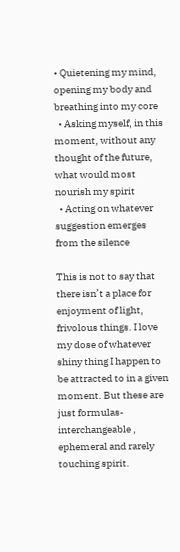• Quietening my mind, opening my body and breathing into my core
  • Asking myself, in this moment, without any thought of the future, what would most nourish my spirit
  • Acting on whatever suggestion emerges from the silence

This is not to say that there isn’t a place for enjoyment of light, frivolous things. I love my dose of whatever shiny thing I happen to be attracted to in a given moment. But these are just formulas- interchangeable , ephemeral and rarely touching spirit.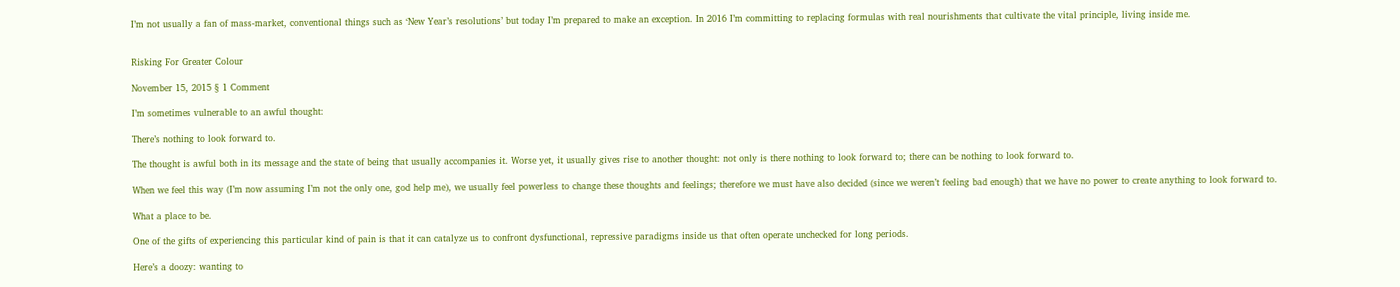I’m not usually a fan of mass-market, conventional things such as ‘New Year’s resolutions’ but today I’m prepared to make an exception. In 2016 I’m committing to replacing formulas with real nourishments that cultivate the vital principle, living inside me.


Risking For Greater Colour

November 15, 2015 § 1 Comment

I’m sometimes vulnerable to an awful thought:

There’s nothing to look forward to.

The thought is awful both in its message and the state of being that usually accompanies it. Worse yet, it usually gives rise to another thought: not only is there nothing to look forward to; there can be nothing to look forward to.

When we feel this way (I’m now assuming I’m not the only one, god help me), we usually feel powerless to change these thoughts and feelings; therefore we must have also decided (since we weren’t feeling bad enough) that we have no power to create anything to look forward to.

What a place to be.

One of the gifts of experiencing this particular kind of pain is that it can catalyze us to confront dysfunctional, repressive paradigms inside us that often operate unchecked for long periods.

Here’s a doozy: wanting to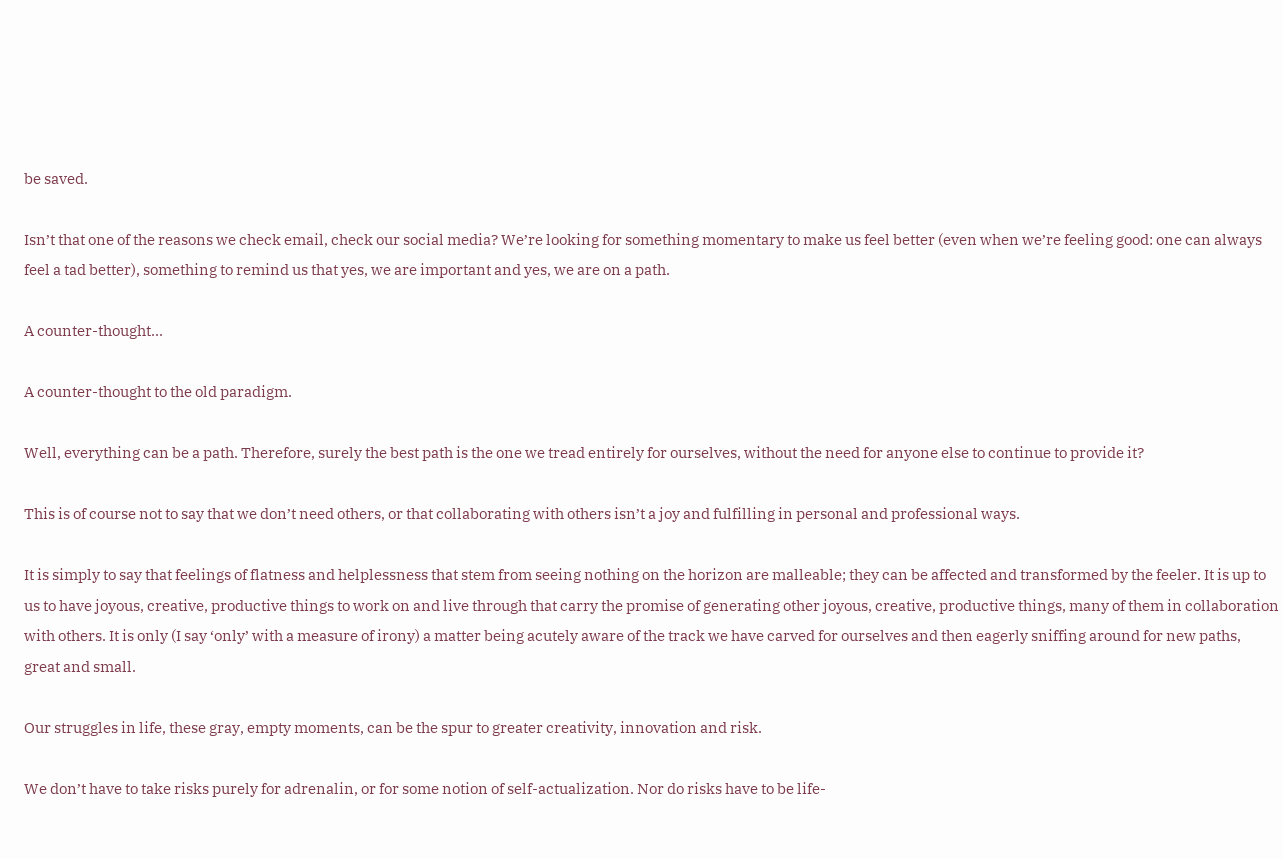be saved.

Isn’t that one of the reasons we check email, check our social media? We’re looking for something momentary to make us feel better (even when we’re feeling good: one can always feel a tad better), something to remind us that yes, we are important and yes, we are on a path.

A counter-thought...

A counter-thought to the old paradigm.

Well, everything can be a path. Therefore, surely the best path is the one we tread entirely for ourselves, without the need for anyone else to continue to provide it?

This is of course not to say that we don’t need others, or that collaborating with others isn’t a joy and fulfilling in personal and professional ways.

It is simply to say that feelings of flatness and helplessness that stem from seeing nothing on the horizon are malleable; they can be affected and transformed by the feeler. It is up to us to have joyous, creative, productive things to work on and live through that carry the promise of generating other joyous, creative, productive things, many of them in collaboration with others. It is only (I say ‘only’ with a measure of irony) a matter being acutely aware of the track we have carved for ourselves and then eagerly sniffing around for new paths, great and small.

Our struggles in life, these gray, empty moments, can be the spur to greater creativity, innovation and risk.

We don’t have to take risks purely for adrenalin, or for some notion of self-actualization. Nor do risks have to be life-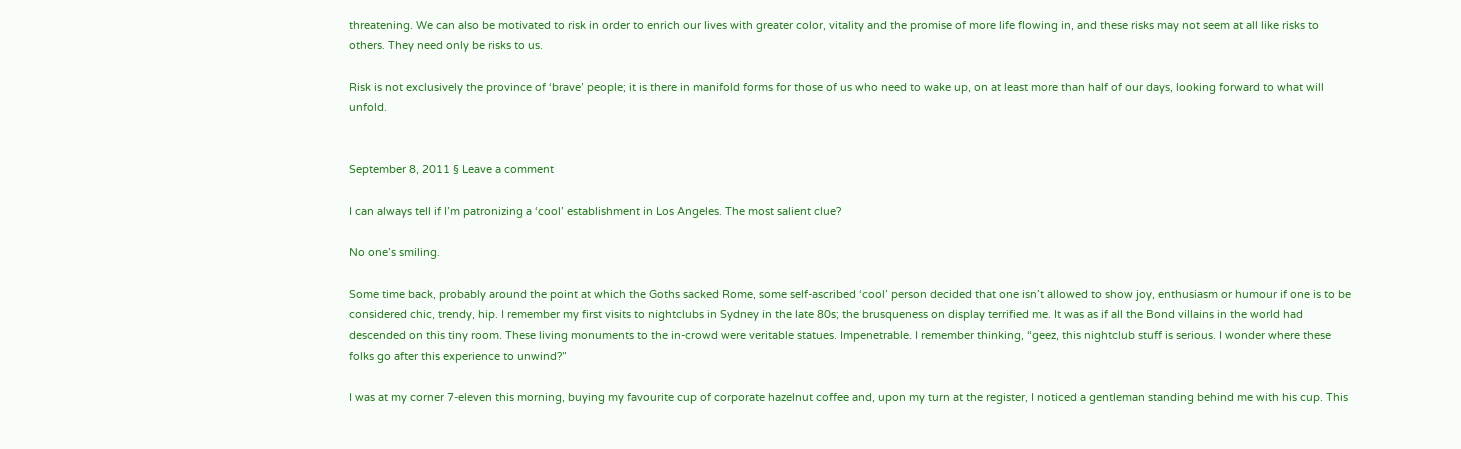threatening. We can also be motivated to risk in order to enrich our lives with greater color, vitality and the promise of more life flowing in, and these risks may not seem at all like risks to others. They need only be risks to us.

Risk is not exclusively the province of ‘brave’ people; it is there in manifold forms for those of us who need to wake up, on at least more than half of our days, looking forward to what will unfold.


September 8, 2011 § Leave a comment

I can always tell if I’m patronizing a ‘cool’ establishment in Los Angeles. The most salient clue?

No one’s smiling.

Some time back, probably around the point at which the Goths sacked Rome, some self-ascribed ‘cool’ person decided that one isn’t allowed to show joy, enthusiasm or humour if one is to be considered chic, trendy, hip. I remember my first visits to nightclubs in Sydney in the late 80s; the brusqueness on display terrified me. It was as if all the Bond villains in the world had descended on this tiny room. These living monuments to the in-crowd were veritable statues. Impenetrable. I remember thinking, “geez, this nightclub stuff is serious. I wonder where these folks go after this experience to unwind?”

I was at my corner 7-eleven this morning, buying my favourite cup of corporate hazelnut coffee and, upon my turn at the register, I noticed a gentleman standing behind me with his cup. This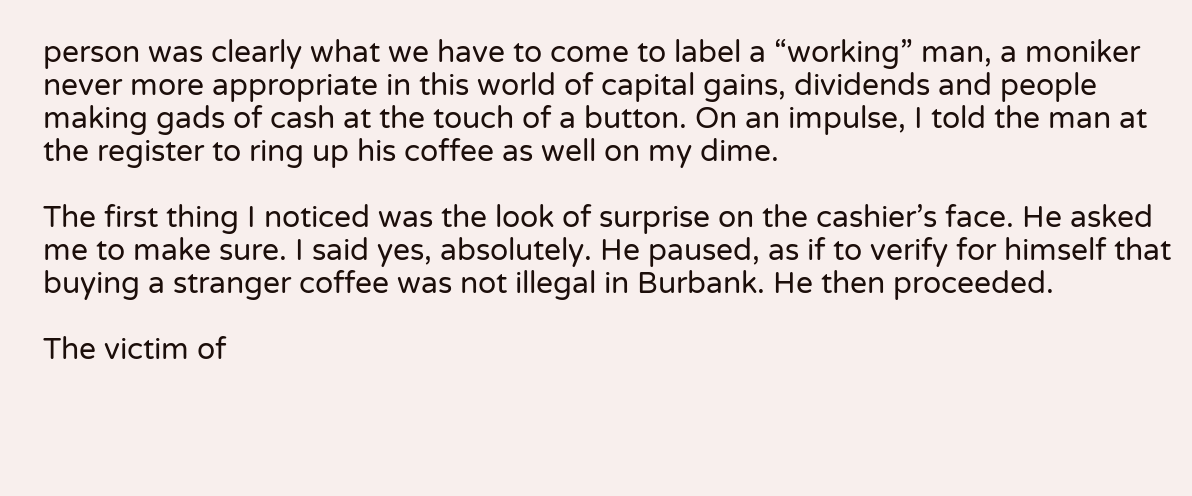person was clearly what we have to come to label a “working” man, a moniker never more appropriate in this world of capital gains, dividends and people making gads of cash at the touch of a button. On an impulse, I told the man at the register to ring up his coffee as well on my dime.

The first thing I noticed was the look of surprise on the cashier’s face. He asked me to make sure. I said yes, absolutely. He paused, as if to verify for himself that buying a stranger coffee was not illegal in Burbank. He then proceeded.

The victim of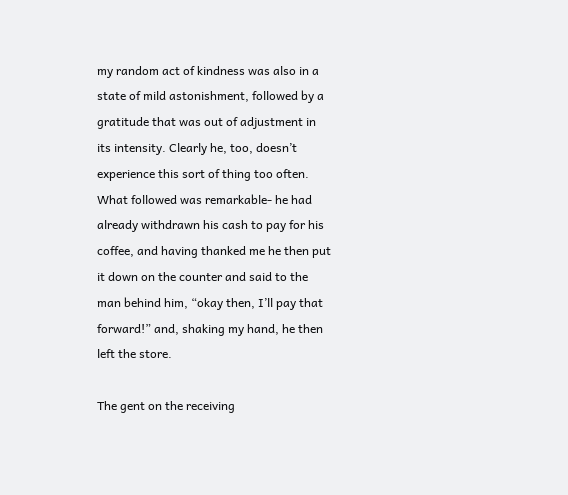my random act of kindness was also in a state of mild astonishment, followed by a gratitude that was out of adjustment in its intensity. Clearly he, too, doesn’t experience this sort of thing too often. What followed was remarkable- he had already withdrawn his cash to pay for his coffee, and having thanked me he then put it down on the counter and said to the man behind him, “okay then, I’ll pay that forward!” and, shaking my hand, he then left the store.

The gent on the receiving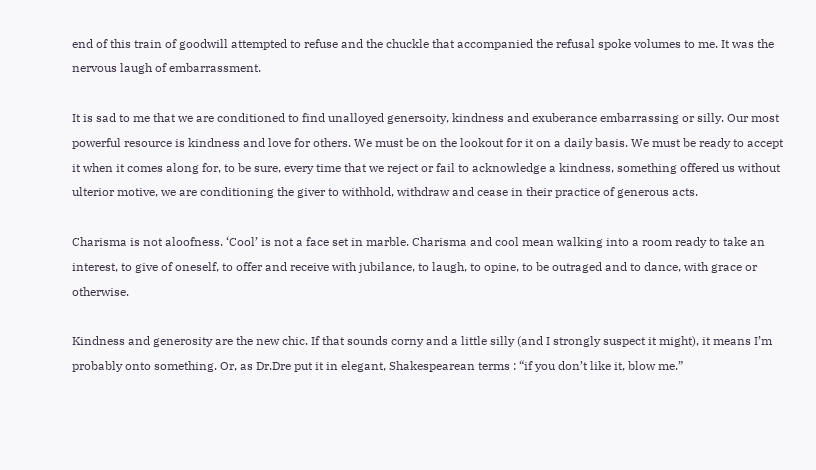end of this train of goodwill attempted to refuse and the chuckle that accompanied the refusal spoke volumes to me. It was the nervous laugh of embarrassment.

It is sad to me that we are conditioned to find unalloyed genersoity, kindness and exuberance embarrassing or silly. Our most powerful resource is kindness and love for others. We must be on the lookout for it on a daily basis. We must be ready to accept it when it comes along for, to be sure, every time that we reject or fail to acknowledge a kindness, something offered us without ulterior motive, we are conditioning the giver to withhold, withdraw and cease in their practice of generous acts.

Charisma is not aloofness. ‘Cool’ is not a face set in marble. Charisma and cool mean walking into a room ready to take an interest, to give of oneself, to offer and receive with jubilance, to laugh, to opine, to be outraged and to dance, with grace or otherwise.

Kindness and generosity are the new chic. If that sounds corny and a little silly (and I strongly suspect it might), it means I’m probably onto something. Or, as Dr.Dre put it in elegant, Shakespearean terms : “if you don’t like it, blow me.”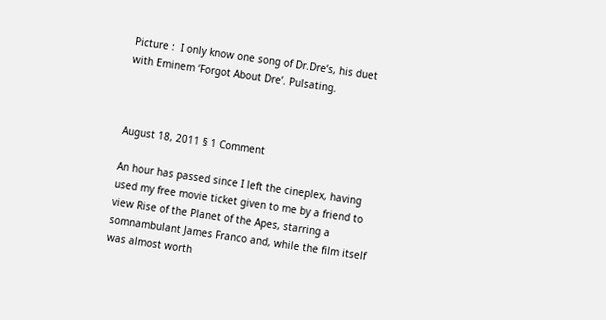Picture :  I only know one song of Dr.Dre’s, his duet with Eminem ‘Forgot About Dre’. Pulsating.



August 18, 2011 § 1 Comment

An hour has passed since I left the cineplex, having used my free movie ticket given to me by a friend to view Rise of the Planet of the Apes, starring a somnambulant James Franco and, while the film itself was almost worth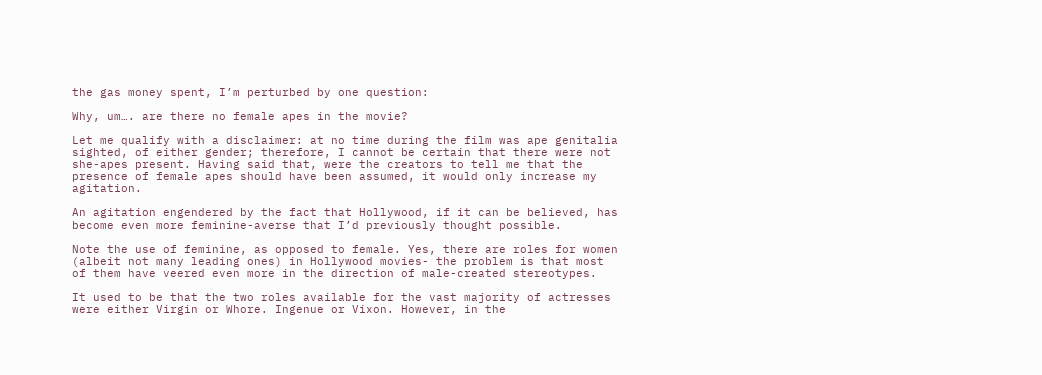the gas money spent, I’m perturbed by one question:

Why, um…. are there no female apes in the movie?

Let me qualify with a disclaimer: at no time during the film was ape genitalia sighted, of either gender; therefore, I cannot be certain that there were not she-apes present. Having said that, were the creators to tell me that the presence of female apes should have been assumed, it would only increase my agitation.

An agitation engendered by the fact that Hollywood, if it can be believed, has become even more feminine-averse that I’d previously thought possible.

Note the use of feminine, as opposed to female. Yes, there are roles for women (albeit not many leading ones) in Hollywood movies- the problem is that most of them have veered even more in the direction of male-created stereotypes.

It used to be that the two roles available for the vast majority of actresses were either Virgin or Whore. Ingenue or Vixon. However, in the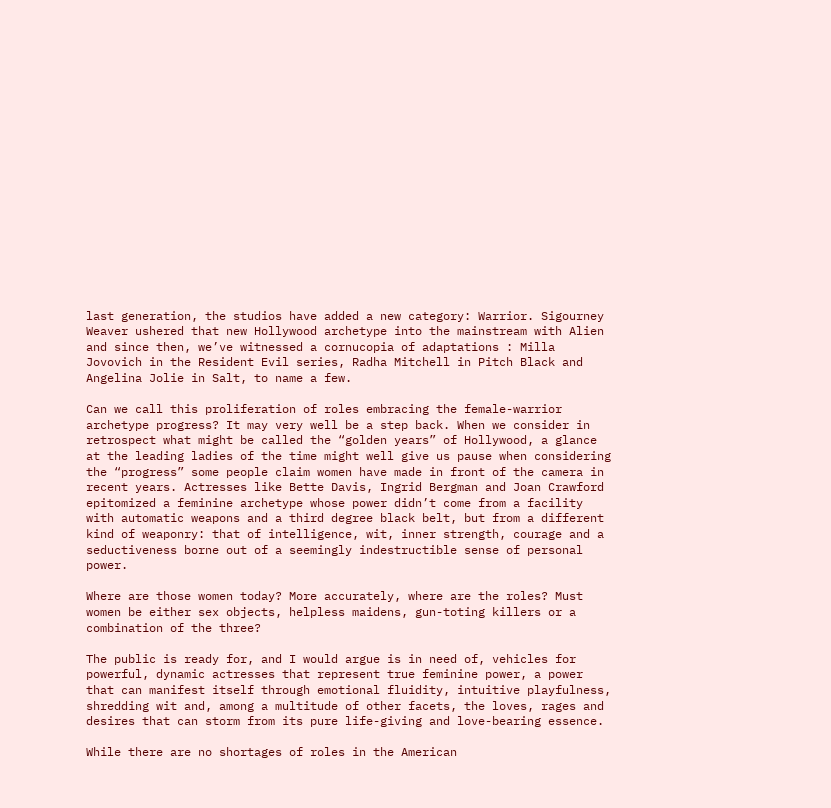last generation, the studios have added a new category: Warrior. Sigourney Weaver ushered that new Hollywood archetype into the mainstream with Alien and since then, we’ve witnessed a cornucopia of adaptations : Milla Jovovich in the Resident Evil series, Radha Mitchell in Pitch Black and Angelina Jolie in Salt, to name a few.

Can we call this proliferation of roles embracing the female-warrior archetype progress? It may very well be a step back. When we consider in retrospect what might be called the “golden years” of Hollywood, a glance at the leading ladies of the time might well give us pause when considering the “progress” some people claim women have made in front of the camera in recent years. Actresses like Bette Davis, Ingrid Bergman and Joan Crawford epitomized a feminine archetype whose power didn’t come from a facility with automatic weapons and a third degree black belt, but from a different kind of weaponry: that of intelligence, wit, inner strength, courage and a seductiveness borne out of a seemingly indestructible sense of personal power.

Where are those women today? More accurately, where are the roles? Must women be either sex objects, helpless maidens, gun-toting killers or a combination of the three?

The public is ready for, and I would argue is in need of, vehicles for powerful, dynamic actresses that represent true feminine power, a power that can manifest itself through emotional fluidity, intuitive playfulness, shredding wit and, among a multitude of other facets, the loves, rages and desires that can storm from its pure life-giving and love-bearing essence.

While there are no shortages of roles in the American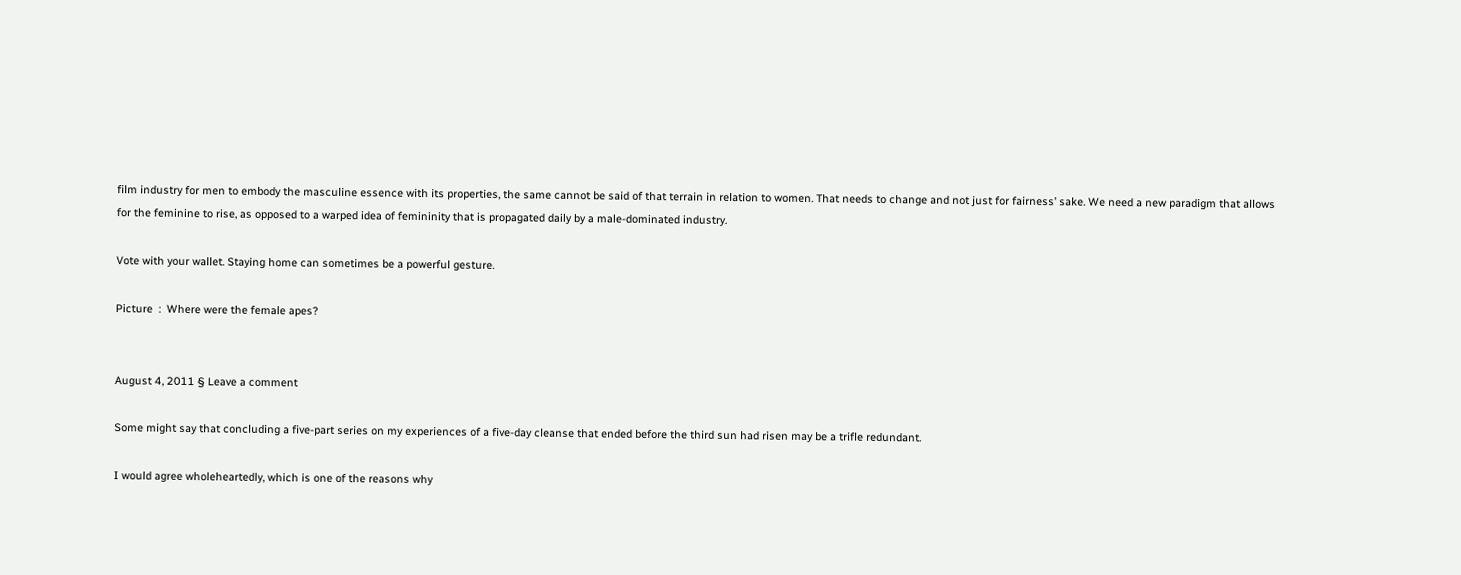film industry for men to embody the masculine essence with its properties, the same cannot be said of that terrain in relation to women. That needs to change and not just for fairness’ sake. We need a new paradigm that allows for the feminine to rise, as opposed to a warped idea of femininity that is propagated daily by a male-dominated industry.

Vote with your wallet. Staying home can sometimes be a powerful gesture.

Picture  :  Where were the female apes?


August 4, 2011 § Leave a comment

Some might say that concluding a five-part series on my experiences of a five-day cleanse that ended before the third sun had risen may be a trifle redundant.

I would agree wholeheartedly, which is one of the reasons why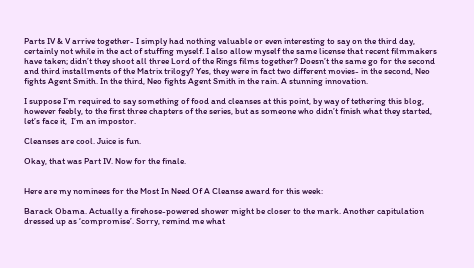Parts IV & V arrive together- I simply had nothing valuable or even interesting to say on the third day, certainly not while in the act of stuffing myself. I also allow myself the same license that recent filmmakers have taken; didn’t they shoot all three Lord of the Rings films together? Doesn’t the same go for the second and third installments of the Matrix trilogy? Yes, they were in fact two different movies- in the second, Neo fights Agent Smith. In the third, Neo fights Agent Smith in the rain. A stunning innovation.

I suppose I’m required to say something of food and cleanses at this point, by way of tethering this blog, however feebly, to the first three chapters of the series, but as someone who didn’t finish what they started, let’s face it,  I’m an impostor.

Cleanses are cool. Juice is fun.

Okay, that was Part IV. Now for the finale.


Here are my nominees for the Most In Need Of A Cleanse award for this week:

Barack Obama. Actually a firehose-powered shower might be closer to the mark. Another capitulation dressed up as ‘compromise’. Sorry, remind me what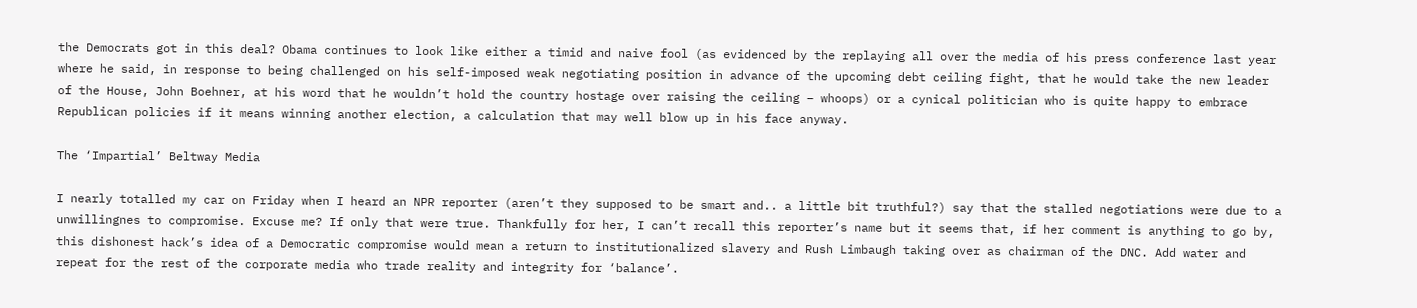the Democrats got in this deal? Obama continues to look like either a timid and naive fool (as evidenced by the replaying all over the media of his press conference last year where he said, in response to being challenged on his self-imposed weak negotiating position in advance of the upcoming debt ceiling fight, that he would take the new leader of the House, John Boehner, at his word that he wouldn’t hold the country hostage over raising the ceiling – whoops) or a cynical politician who is quite happy to embrace Republican policies if it means winning another election, a calculation that may well blow up in his face anyway.

The ‘Impartial’ Beltway Media

I nearly totalled my car on Friday when I heard an NPR reporter (aren’t they supposed to be smart and.. a little bit truthful?) say that the stalled negotiations were due to a unwillingnes to compromise. Excuse me? If only that were true. Thankfully for her, I can’t recall this reporter’s name but it seems that, if her comment is anything to go by, this dishonest hack’s idea of a Democratic compromise would mean a return to institutionalized slavery and Rush Limbaugh taking over as chairman of the DNC. Add water and repeat for the rest of the corporate media who trade reality and integrity for ‘balance’.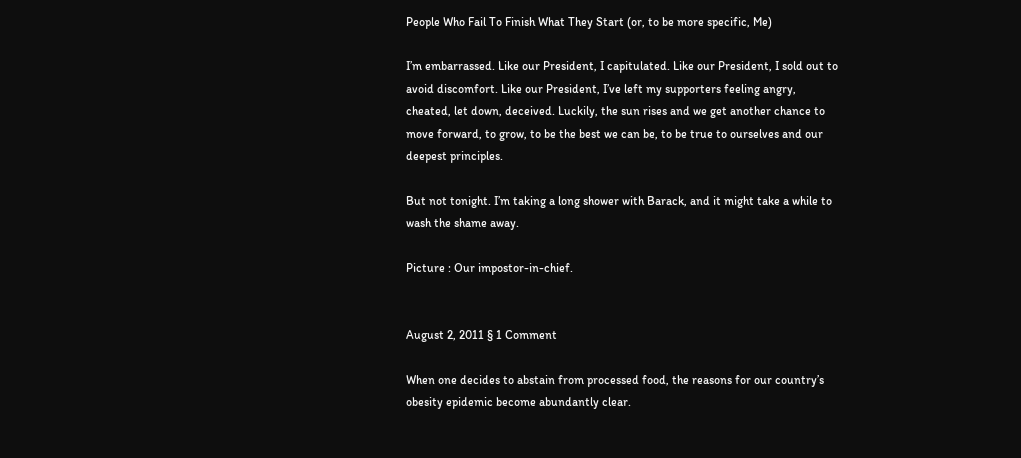People Who Fail To Finish What They Start (or, to be more specific, Me)

I’m embarrassed. Like our President, I capitulated. Like our President, I sold out to avoid discomfort. Like our President, I’ve left my supporters feeling angry, cheated, let down, deceived. Luckily, the sun rises and we get another chance to move forward, to grow, to be the best we can be, to be true to ourselves and our deepest principles.

But not tonight. I’m taking a long shower with Barack, and it might take a while to wash the shame away.

Picture : Our impostor-in-chief.


August 2, 2011 § 1 Comment

When one decides to abstain from processed food, the reasons for our country’s obesity epidemic become abundantly clear.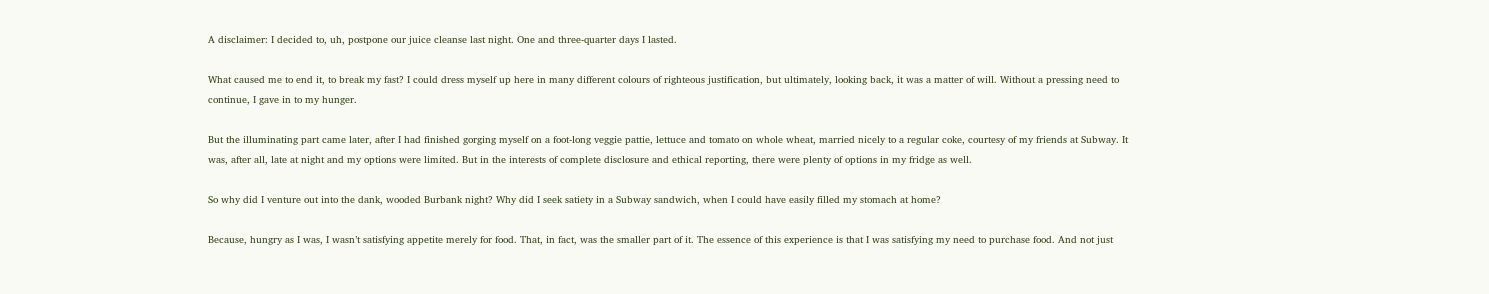A disclaimer: I decided to, uh, postpone our juice cleanse last night. One and three-quarter days I lasted.

What caused me to end it, to break my fast? I could dress myself up here in many different colours of righteous justification, but ultimately, looking back, it was a matter of will. Without a pressing need to continue, I gave in to my hunger.

But the illuminating part came later, after I had finished gorging myself on a foot-long veggie pattie, lettuce and tomato on whole wheat, married nicely to a regular coke, courtesy of my friends at Subway. It was, after all, late at night and my options were limited. But in the interests of complete disclosure and ethical reporting, there were plenty of options in my fridge as well.

So why did I venture out into the dank, wooded Burbank night? Why did I seek satiety in a Subway sandwich, when I could have easily filled my stomach at home?

Because, hungry as I was, I wasn’t satisfying appetite merely for food. That, in fact, was the smaller part of it. The essence of this experience is that I was satisfying my need to purchase food. And not just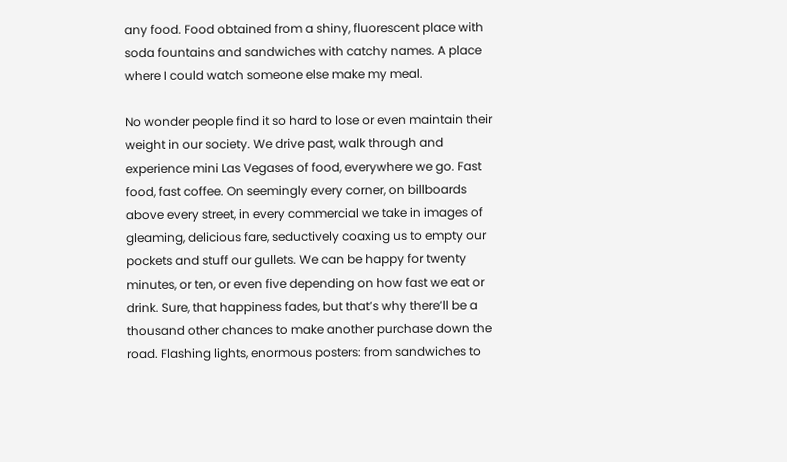any food. Food obtained from a shiny, fluorescent place with soda fountains and sandwiches with catchy names. A place where I could watch someone else make my meal.

No wonder people find it so hard to lose or even maintain their weight in our society. We drive past, walk through and experience mini Las Vegases of food, everywhere we go. Fast food, fast coffee. On seemingly every corner, on billboards above every street, in every commercial we take in images of gleaming, delicious fare, seductively coaxing us to empty our pockets and stuff our gullets. We can be happy for twenty minutes, or ten, or even five depending on how fast we eat or drink. Sure, that happiness fades, but that’s why there’ll be a thousand other chances to make another purchase down the road. Flashing lights, enormous posters: from sandwiches to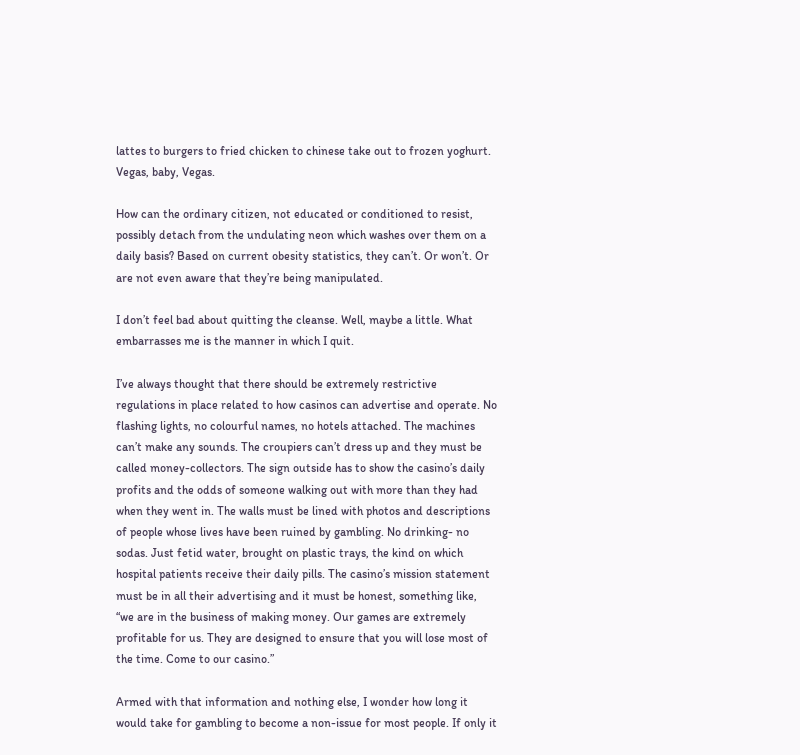lattes to burgers to fried chicken to chinese take out to frozen yoghurt. Vegas, baby, Vegas.

How can the ordinary citizen, not educated or conditioned to resist, possibly detach from the undulating neon which washes over them on a daily basis? Based on current obesity statistics, they can’t. Or won’t. Or are not even aware that they’re being manipulated.

I don’t feel bad about quitting the cleanse. Well, maybe a little. What embarrasses me is the manner in which I quit.

I’ve always thought that there should be extremely restrictive regulations in place related to how casinos can advertise and operate. No flashing lights, no colourful names, no hotels attached. The machines can’t make any sounds. The croupiers can’t dress up and they must be called money-collectors. The sign outside has to show the casino’s daily profits and the odds of someone walking out with more than they had when they went in. The walls must be lined with photos and descriptions of people whose lives have been ruined by gambling. No drinking- no sodas. Just fetid water, brought on plastic trays, the kind on which hospital patients receive their daily pills. The casino’s mission statement must be in all their advertising and it must be honest, something like, “we are in the business of making money. Our games are extremely profitable for us. They are designed to ensure that you will lose most of the time. Come to our casino.”

Armed with that information and nothing else, I wonder how long it would take for gambling to become a non-issue for most people. If only it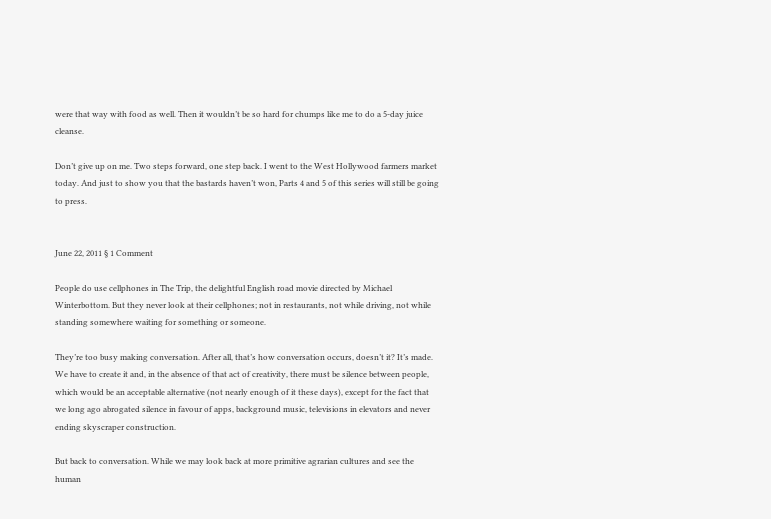were that way with food as well. Then it wouldn’t be so hard for chumps like me to do a 5-day juice cleanse.

Don’t give up on me. Two steps forward, one step back. I went to the West Hollywood farmers market today. And just to show you that the bastards haven’t won, Parts 4 and 5 of this series will still be going to press.


June 22, 2011 § 1 Comment

People do use cellphones in The Trip, the delightful English road movie directed by Michael Winterbottom. But they never look at their cellphones; not in restaurants, not while driving, not while standing somewhere waiting for something or someone.

They’re too busy making conversation. After all, that’s how conversation occurs, doesn’t it? It’s made. We have to create it and, in the absence of that act of creativity, there must be silence between people, which would be an acceptable alternative (not nearly enough of it these days), except for the fact that we long ago abrogated silence in favour of apps, background music, televisions in elevators and never ending skyscraper construction.

But back to conversation. While we may look back at more primitive agrarian cultures and see the human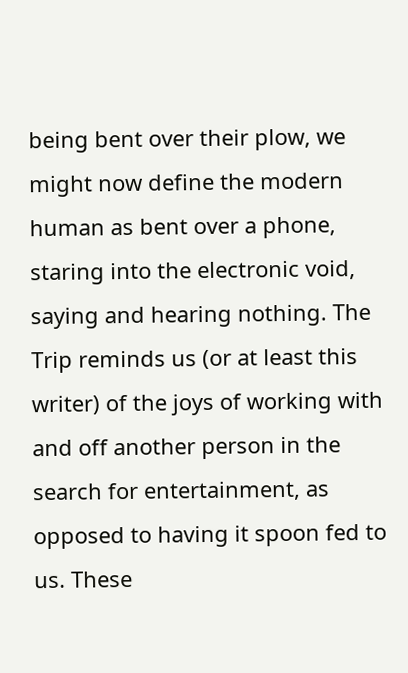being bent over their plow, we might now define the modern human as bent over a phone, staring into the electronic void, saying and hearing nothing. The Trip reminds us (or at least this writer) of the joys of working with and off another person in the search for entertainment, as opposed to having it spoon fed to us. These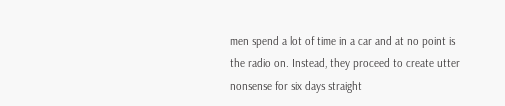men spend a lot of time in a car and at no point is the radio on. Instead, they proceed to create utter nonsense for six days straight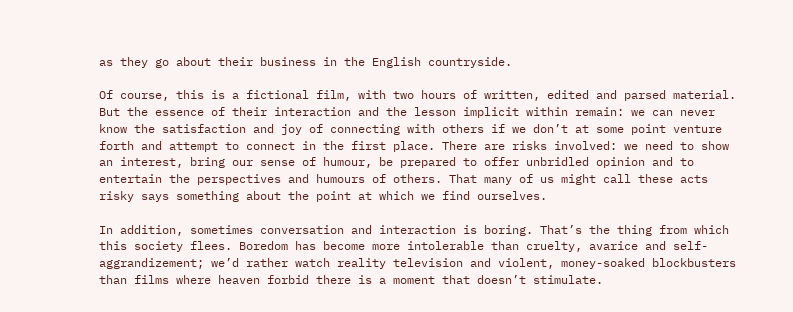as they go about their business in the English countryside.

Of course, this is a fictional film, with two hours of written, edited and parsed material. But the essence of their interaction and the lesson implicit within remain: we can never know the satisfaction and joy of connecting with others if we don’t at some point venture forth and attempt to connect in the first place. There are risks involved: we need to show an interest, bring our sense of humour, be prepared to offer unbridled opinion and to entertain the perspectives and humours of others. That many of us might call these acts risky says something about the point at which we find ourselves.

In addition, sometimes conversation and interaction is boring. That’s the thing from which this society flees. Boredom has become more intolerable than cruelty, avarice and self-aggrandizement; we’d rather watch reality television and violent, money-soaked blockbusters than films where heaven forbid there is a moment that doesn’t stimulate.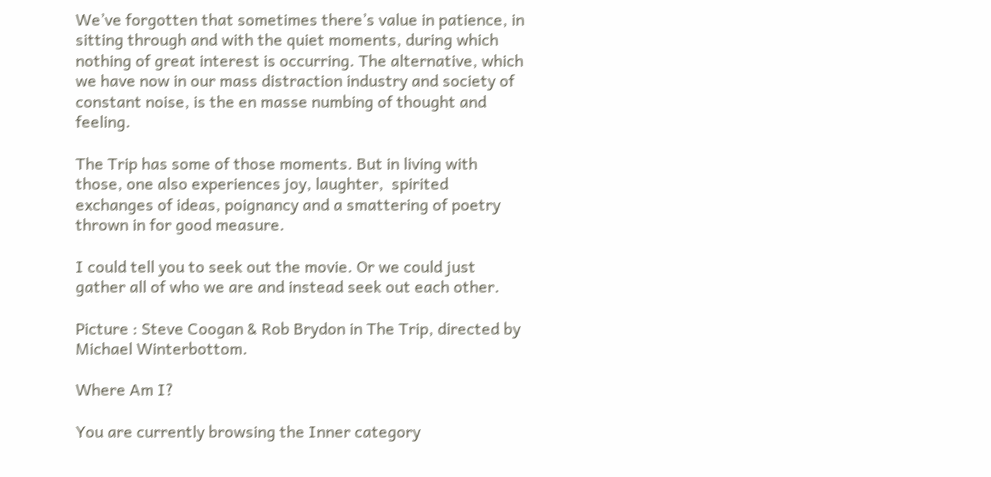We’ve forgotten that sometimes there’s value in patience, in sitting through and with the quiet moments, during which nothing of great interest is occurring. The alternative, which we have now in our mass distraction industry and society of constant noise, is the en masse numbing of thought and feeling.

The Trip has some of those moments. But in living with those, one also experiences joy, laughter,  spirited exchanges of ideas, poignancy and a smattering of poetry thrown in for good measure.

I could tell you to seek out the movie. Or we could just gather all of who we are and instead seek out each other.

Picture : Steve Coogan & Rob Brydon in The Trip, directed by Michael Winterbottom.

Where Am I?

You are currently browsing the Inner category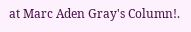at Marc Aden Gray's Column!.